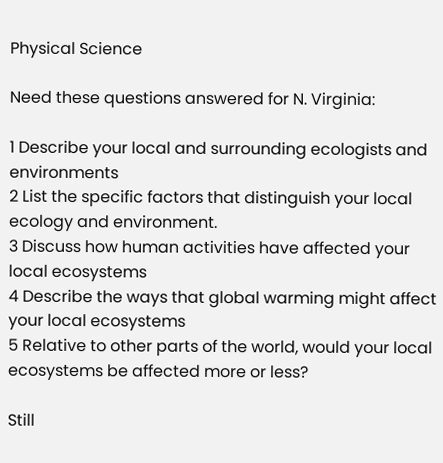Physical Science

Need these questions answered for N. Virginia:

1 Describe your local and surrounding ecologists and environments
2 List the specific factors that distinguish your local ecology and environment.
3 Discuss how human activities have affected your local ecosystems
4 Describe the ways that global warming might affect your local ecosystems
5 Relative to other parts of the world, would your local ecosystems be affected more or less?

Still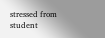stressed from student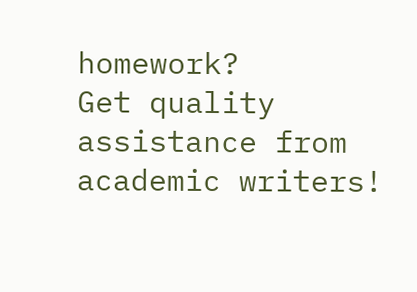homework?
Get quality assistance from academic writers!